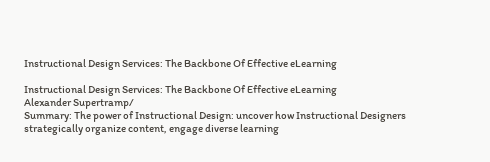Instructional Design Services: The Backbone Of Effective eLearning

Instructional Design Services: The Backbone Of Effective eLearning
Alexander Supertramp/
Summary: The power of Instructional Design: uncover how Instructional Designers strategically organize content, engage diverse learning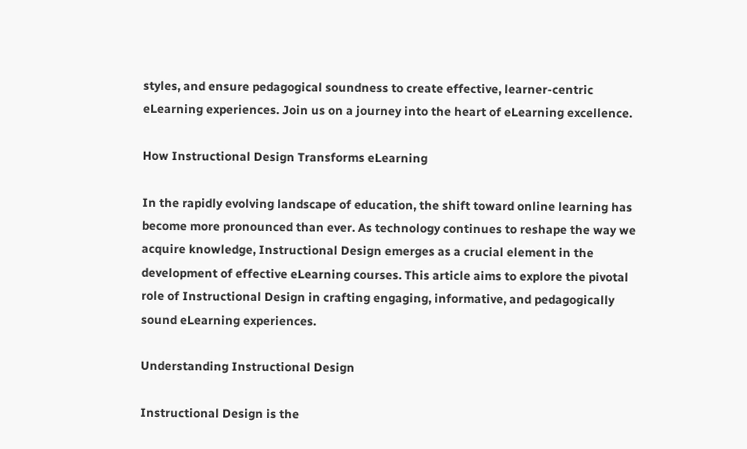styles, and ensure pedagogical soundness to create effective, learner-centric eLearning experiences. Join us on a journey into the heart of eLearning excellence.

How Instructional Design Transforms eLearning

In the rapidly evolving landscape of education, the shift toward online learning has become more pronounced than ever. As technology continues to reshape the way we acquire knowledge, Instructional Design emerges as a crucial element in the development of effective eLearning courses. This article aims to explore the pivotal role of Instructional Design in crafting engaging, informative, and pedagogically sound eLearning experiences.

Understanding Instructional Design

Instructional Design is the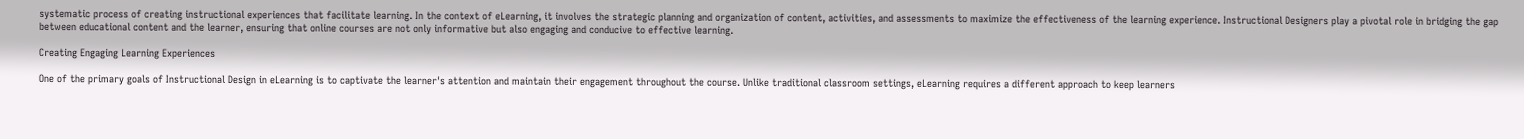systematic process of creating instructional experiences that facilitate learning. In the context of eLearning, it involves the strategic planning and organization of content, activities, and assessments to maximize the effectiveness of the learning experience. Instructional Designers play a pivotal role in bridging the gap between educational content and the learner, ensuring that online courses are not only informative but also engaging and conducive to effective learning.

Creating Engaging Learning Experiences

One of the primary goals of Instructional Design in eLearning is to captivate the learner's attention and maintain their engagement throughout the course. Unlike traditional classroom settings, eLearning requires a different approach to keep learners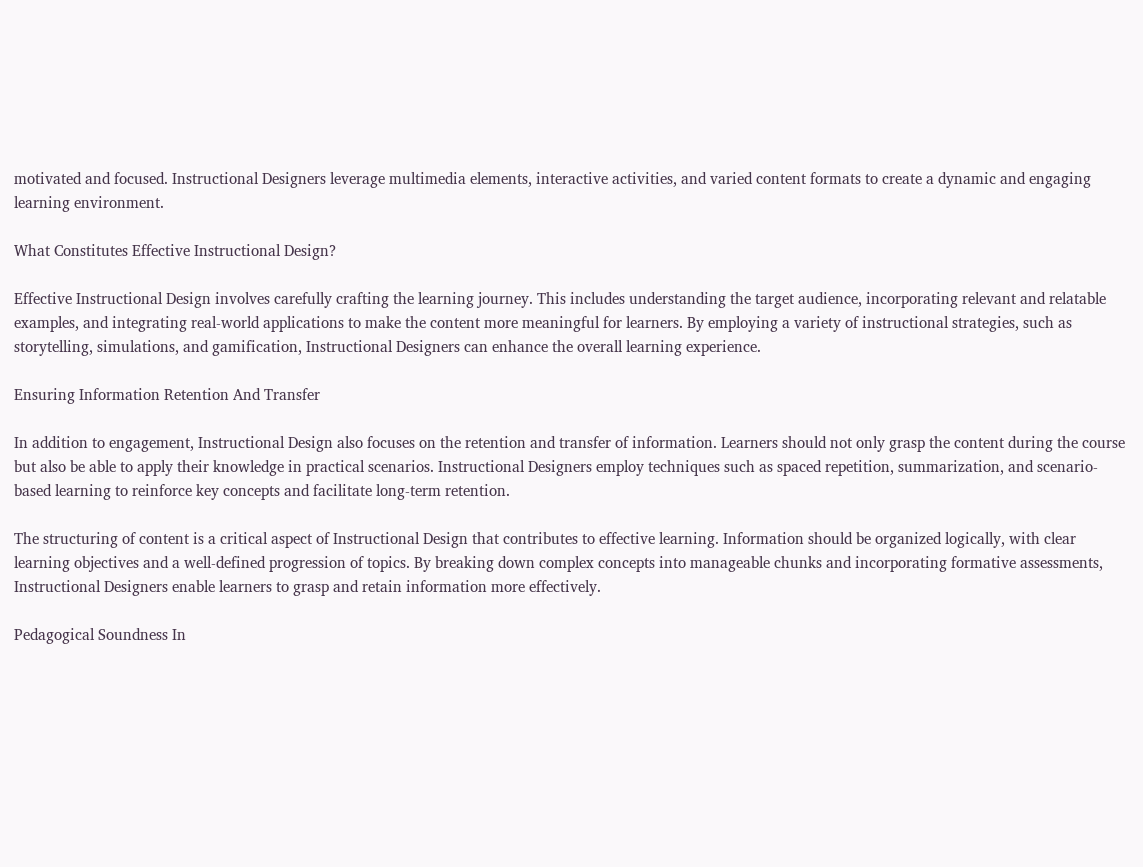motivated and focused. Instructional Designers leverage multimedia elements, interactive activities, and varied content formats to create a dynamic and engaging learning environment.

What Constitutes Effective Instructional Design?

Effective Instructional Design involves carefully crafting the learning journey. This includes understanding the target audience, incorporating relevant and relatable examples, and integrating real-world applications to make the content more meaningful for learners. By employing a variety of instructional strategies, such as storytelling, simulations, and gamification, Instructional Designers can enhance the overall learning experience.

Ensuring Information Retention And Transfer

In addition to engagement, Instructional Design also focuses on the retention and transfer of information. Learners should not only grasp the content during the course but also be able to apply their knowledge in practical scenarios. Instructional Designers employ techniques such as spaced repetition, summarization, and scenario-based learning to reinforce key concepts and facilitate long-term retention.

The structuring of content is a critical aspect of Instructional Design that contributes to effective learning. Information should be organized logically, with clear learning objectives and a well-defined progression of topics. By breaking down complex concepts into manageable chunks and incorporating formative assessments, Instructional Designers enable learners to grasp and retain information more effectively.

Pedagogical Soundness In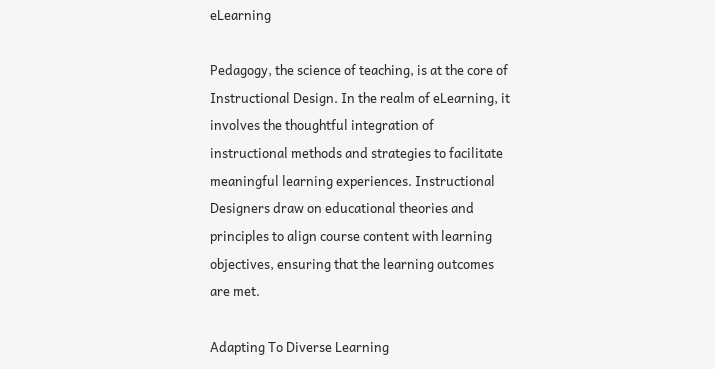eLearning

Pedagogy, the science of teaching, is at the core of Instructional Design. In the realm of eLearning, it involves the thoughtful integration of instructional methods and strategies to facilitate meaningful learning experiences. Instructional Designers draw on educational theories and principles to align course content with learning objectives, ensuring that the learning outcomes are met.

Adapting To Diverse Learning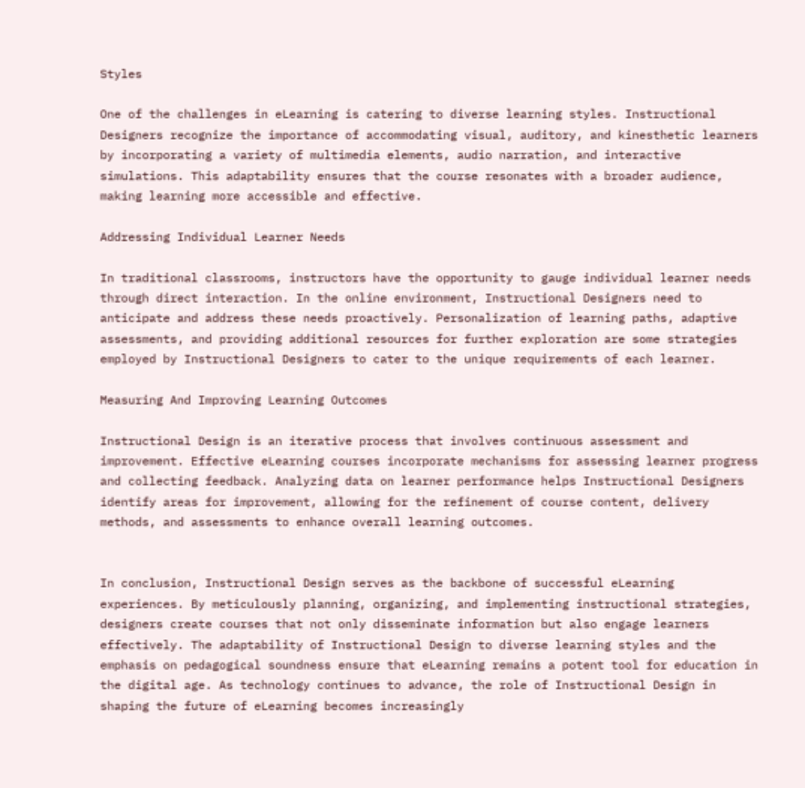Styles

One of the challenges in eLearning is catering to diverse learning styles. Instructional Designers recognize the importance of accommodating visual, auditory, and kinesthetic learners by incorporating a variety of multimedia elements, audio narration, and interactive simulations. This adaptability ensures that the course resonates with a broader audience, making learning more accessible and effective.

Addressing Individual Learner Needs

In traditional classrooms, instructors have the opportunity to gauge individual learner needs through direct interaction. In the online environment, Instructional Designers need to anticipate and address these needs proactively. Personalization of learning paths, adaptive assessments, and providing additional resources for further exploration are some strategies employed by Instructional Designers to cater to the unique requirements of each learner.

Measuring And Improving Learning Outcomes

Instructional Design is an iterative process that involves continuous assessment and improvement. Effective eLearning courses incorporate mechanisms for assessing learner progress and collecting feedback. Analyzing data on learner performance helps Instructional Designers identify areas for improvement, allowing for the refinement of course content, delivery methods, and assessments to enhance overall learning outcomes.


In conclusion, Instructional Design serves as the backbone of successful eLearning experiences. By meticulously planning, organizing, and implementing instructional strategies, designers create courses that not only disseminate information but also engage learners effectively. The adaptability of Instructional Design to diverse learning styles and the emphasis on pedagogical soundness ensure that eLearning remains a potent tool for education in the digital age. As technology continues to advance, the role of Instructional Design in shaping the future of eLearning becomes increasingly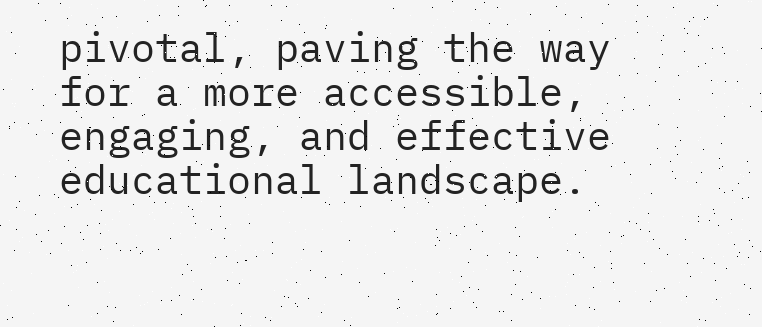pivotal, paving the way for a more accessible, engaging, and effective educational landscape.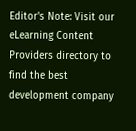Editor's Note: Visit our eLearning Content Providers directory to find the best development company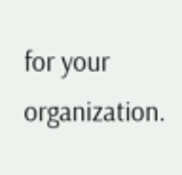for your organization.